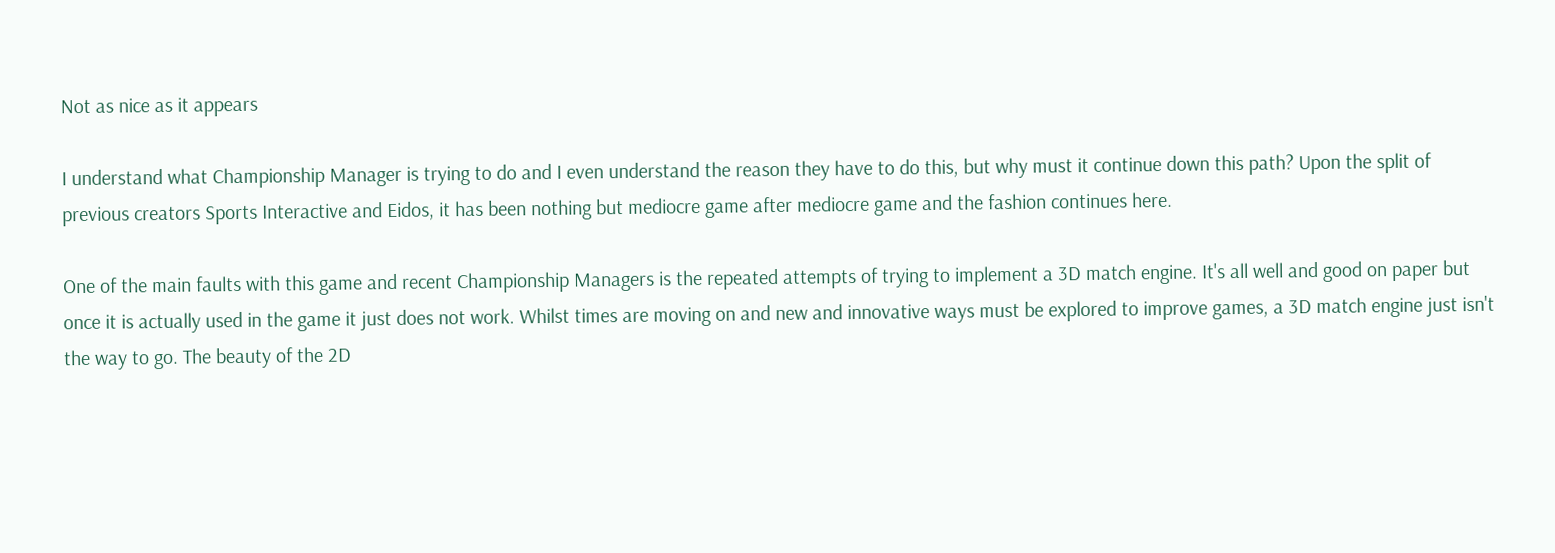Not as nice as it appears

I understand what Championship Manager is trying to do and I even understand the reason they have to do this, but why must it continue down this path? Upon the split of previous creators Sports Interactive and Eidos, it has been nothing but mediocre game after mediocre game and the fashion continues here.

One of the main faults with this game and recent Championship Managers is the repeated attempts of trying to implement a 3D match engine. It's all well and good on paper but once it is actually used in the game it just does not work. Whilst times are moving on and new and innovative ways must be explored to improve games, a 3D match engine just isn't the way to go. The beauty of the 2D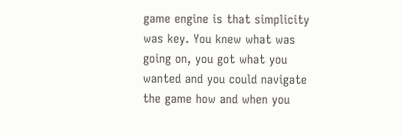game engine is that simplicity was key. You knew what was going on, you got what you wanted and you could navigate the game how and when you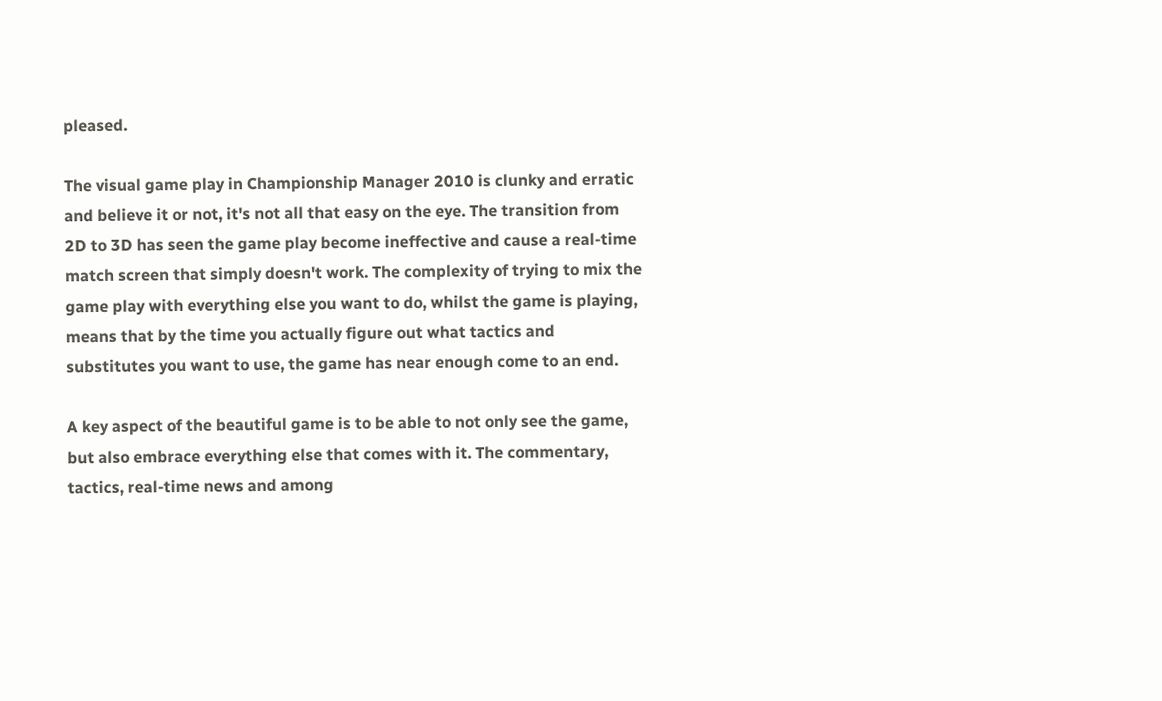pleased.

The visual game play in Championship Manager 2010 is clunky and erratic and believe it or not, it's not all that easy on the eye. The transition from 2D to 3D has seen the game play become ineffective and cause a real-time match screen that simply doesn't work. The complexity of trying to mix the game play with everything else you want to do, whilst the game is playing, means that by the time you actually figure out what tactics and substitutes you want to use, the game has near enough come to an end.

A key aspect of the beautiful game is to be able to not only see the game, but also embrace everything else that comes with it. The commentary, tactics, real-time news and among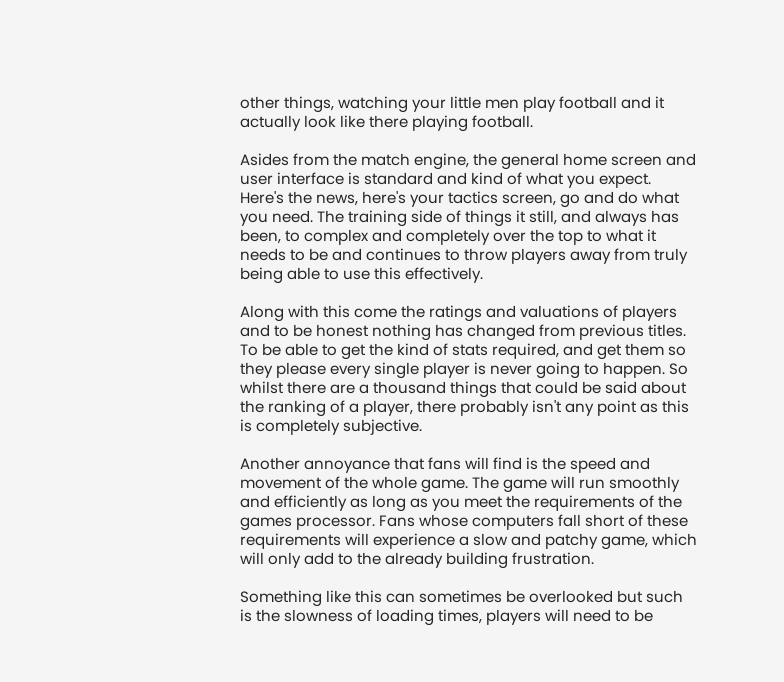other things, watching your little men play football and it actually look like there playing football.

Asides from the match engine, the general home screen and user interface is standard and kind of what you expect. Here's the news, here's your tactics screen, go and do what you need. The training side of things it still, and always has been, to complex and completely over the top to what it needs to be and continues to throw players away from truly being able to use this effectively.

Along with this come the ratings and valuations of players and to be honest nothing has changed from previous titles. To be able to get the kind of stats required, and get them so they please every single player is never going to happen. So whilst there are a thousand things that could be said about the ranking of a player, there probably isn't any point as this is completely subjective.

Another annoyance that fans will find is the speed and movement of the whole game. The game will run smoothly and efficiently as long as you meet the requirements of the games processor. Fans whose computers fall short of these requirements will experience a slow and patchy game, which will only add to the already building frustration.

Something like this can sometimes be overlooked but such is the slowness of loading times, players will need to be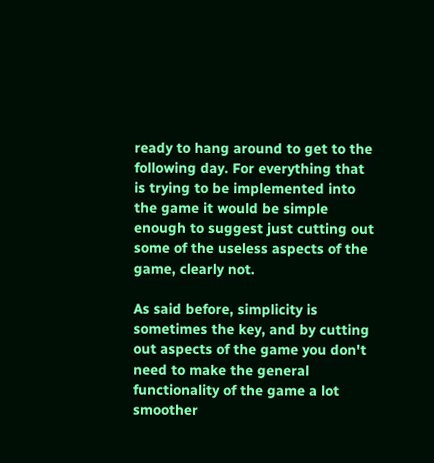ready to hang around to get to the following day. For everything that is trying to be implemented into the game it would be simple enough to suggest just cutting out some of the useless aspects of the game, clearly not.

As said before, simplicity is sometimes the key, and by cutting out aspects of the game you don't need to make the general functionality of the game a lot smoother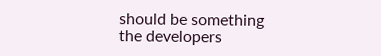should be something the developers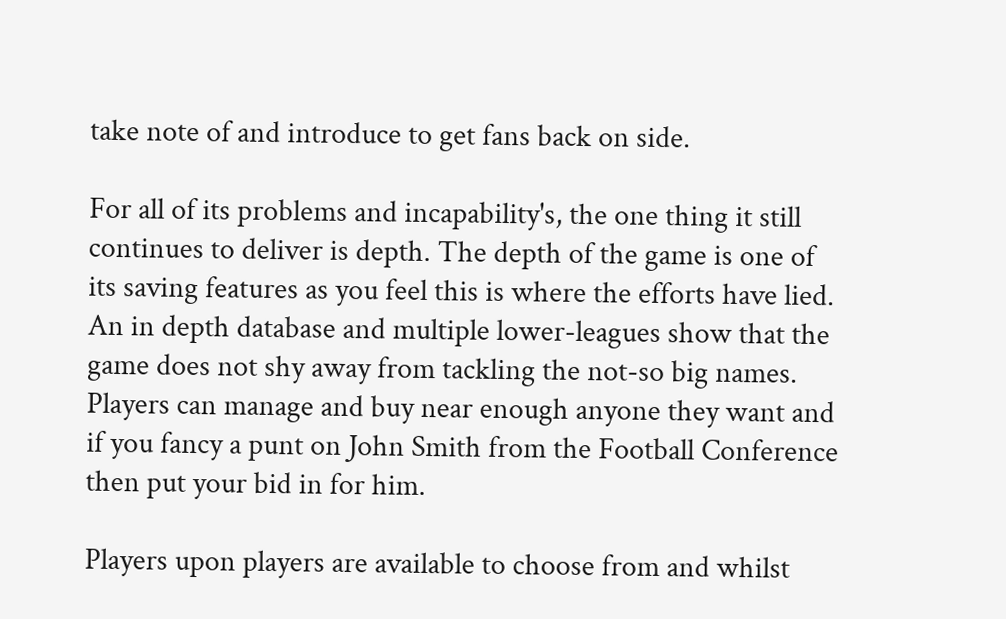take note of and introduce to get fans back on side.

For all of its problems and incapability's, the one thing it still continues to deliver is depth. The depth of the game is one of its saving features as you feel this is where the efforts have lied. An in depth database and multiple lower-leagues show that the game does not shy away from tackling the not-so big names. Players can manage and buy near enough anyone they want and if you fancy a punt on John Smith from the Football Conference then put your bid in for him.

Players upon players are available to choose from and whilst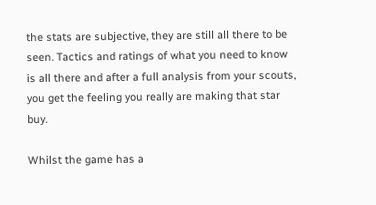the stats are subjective, they are still all there to be seen. Tactics and ratings of what you need to know is all there and after a full analysis from your scouts, you get the feeling you really are making that star buy.

Whilst the game has a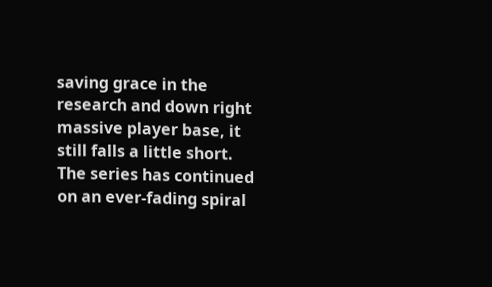saving grace in the research and down right massive player base, it still falls a little short. The series has continued on an ever-fading spiral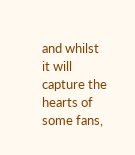and whilst it will capture the hearts of some fans,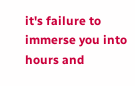it's failure to immerse you into hours and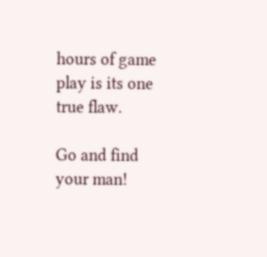hours of game play is its one true flaw.

Go and find your man!